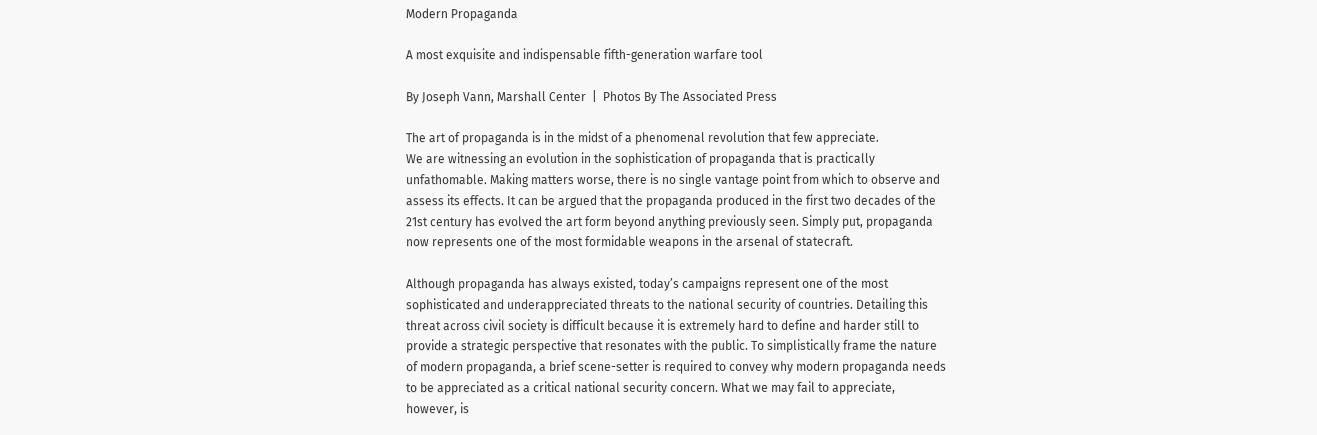Modern Propaganda

A most exquisite and indispensable fifth-generation warfare tool

By Joseph Vann, Marshall Center  |  Photos By The Associated Press

The art of propaganda is in the midst of a phenomenal revolution that few appreciate.
We are witnessing an evolution in the sophistication of propaganda that is practically unfathomable. Making matters worse, there is no single vantage point from which to observe and assess its effects. It can be argued that the propaganda produced in the first two decades of the 21st century has evolved the art form beyond anything previously seen. Simply put, propaganda now represents one of the most formidable weapons in the arsenal of statecraft.

Although propaganda has always existed, today’s campaigns represent one of the most sophisticated and underappreciated threats to the national security of countries. Detailing this threat across civil society is difficult because it is extremely hard to define and harder still to provide a strategic perspective that resonates with the public. To simplistically frame the nature of modern propaganda, a brief scene-setter is required to convey why modern propaganda needs to be appreciated as a critical national security concern. What we may fail to appreciate, however, is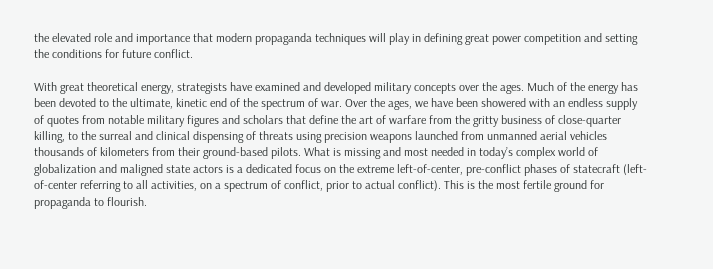the elevated role and importance that modern propaganda techniques will play in defining great power competition and setting the conditions for future conflict.

With great theoretical energy, strategists have examined and developed military concepts over the ages. Much of the energy has been devoted to the ultimate, kinetic end of the spectrum of war. Over the ages, we have been showered with an endless supply of quotes from notable military figures and scholars that define the art of warfare from the gritty business of close-quarter killing, to the surreal and clinical dispensing of threats using precision weapons launched from unmanned aerial vehicles thousands of kilometers from their ground-based pilots. What is missing and most needed in today’s complex world of globalization and maligned state actors is a dedicated focus on the extreme left-of-center, pre-conflict phases of statecraft (left-of-center referring to all activities, on a spectrum of conflict, prior to actual conflict). This is the most fertile ground for propaganda to flourish.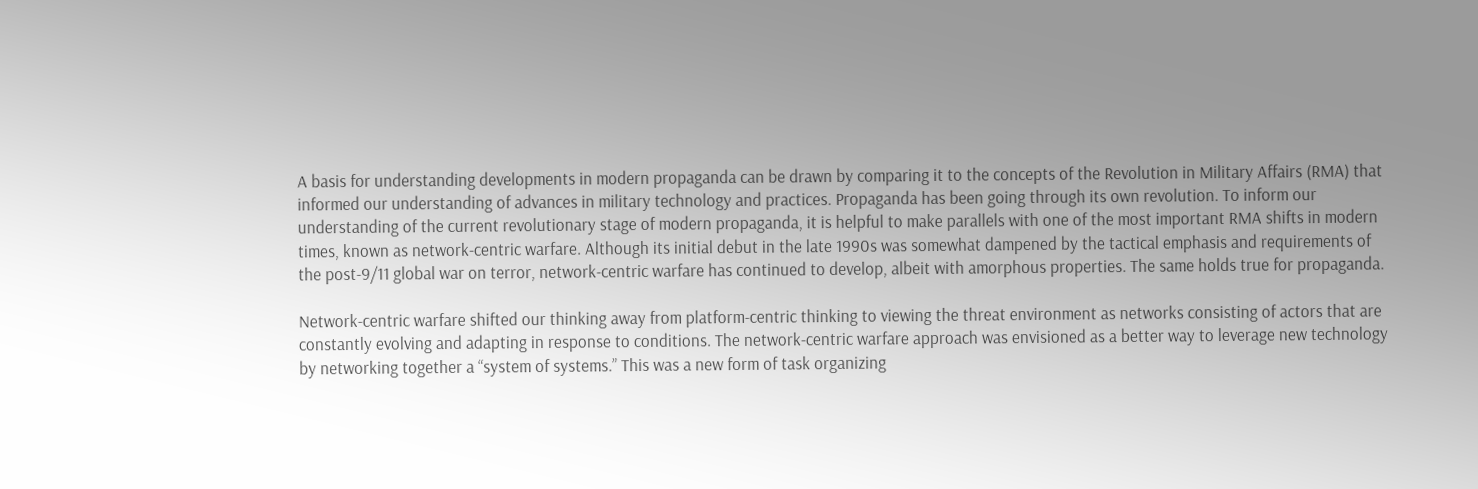A basis for understanding developments in modern propaganda can be drawn by comparing it to the concepts of the Revolution in Military Affairs (RMA) that informed our understanding of advances in military technology and practices. Propaganda has been going through its own revolution. To inform our understanding of the current revolutionary stage of modern propaganda, it is helpful to make parallels with one of the most important RMA shifts in modern times, known as network-centric warfare. Although its initial debut in the late 1990s was somewhat dampened by the tactical emphasis and requirements of the post-9/11 global war on terror, network-centric warfare has continued to develop, albeit with amorphous properties. The same holds true for propaganda.

Network-centric warfare shifted our thinking away from platform-centric thinking to viewing the threat environment as networks consisting of actors that are constantly evolving and adapting in response to conditions. The network-centric warfare approach was envisioned as a better way to leverage new technology by networking together a “system of systems.” This was a new form of task organizing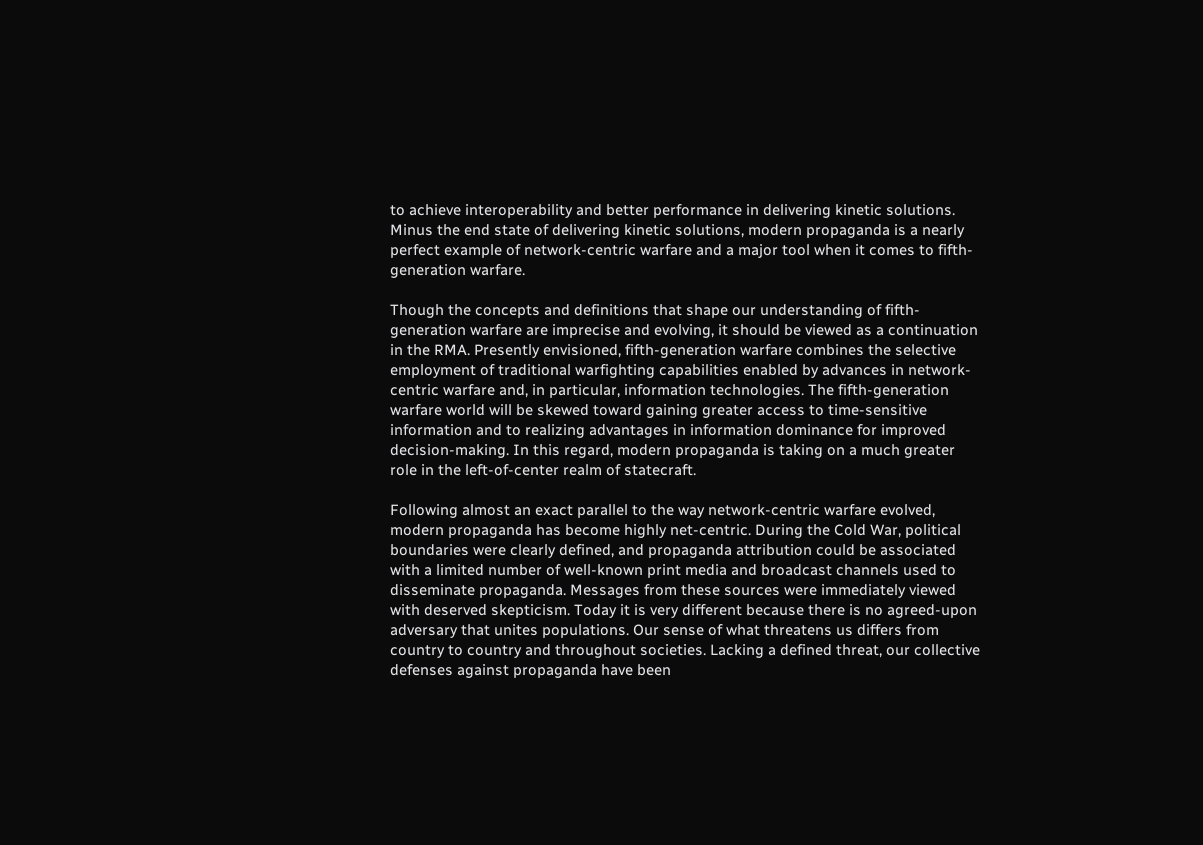to achieve interoperability and better performance in delivering kinetic solutions. Minus the end state of delivering kinetic solutions, modern propaganda is a nearly perfect example of network-centric warfare and a major tool when it comes to fifth-generation warfare.

Though the concepts and definitions that shape our understanding of fifth-generation warfare are imprecise and evolving, it should be viewed as a continuation in the RMA. Presently envisioned, fifth-generation warfare combines the selective employment of traditional warfighting capabilities enabled by advances in network-centric warfare and, in particular, information technologies. The fifth-generation warfare world will be skewed toward gaining greater access to time-sensitive information and to realizing advantages in information dominance for improved decision-making. In this regard, modern propaganda is taking on a much greater role in the left-of-center realm of statecraft.

Following almost an exact parallel to the way network-centric warfare evolved, modern propaganda has become highly net-centric. During the Cold War, political boundaries were clearly defined, and propaganda attribution could be associated with a limited number of well-known print media and broadcast channels used to disseminate propaganda. Messages from these sources were immediately viewed with deserved skepticism. Today it is very different because there is no agreed-upon adversary that unites populations. Our sense of what threatens us differs from country to country and throughout societies. Lacking a defined threat, our collective defenses against propaganda have been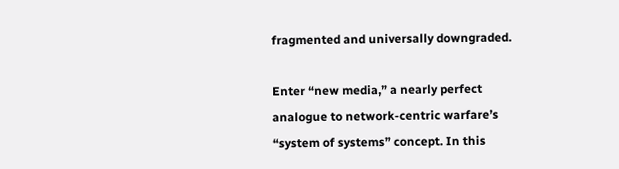fragmented and universally downgraded.

Enter “new media,” a nearly perfect analogue to network-centric warfare’s “system of systems” concept. In this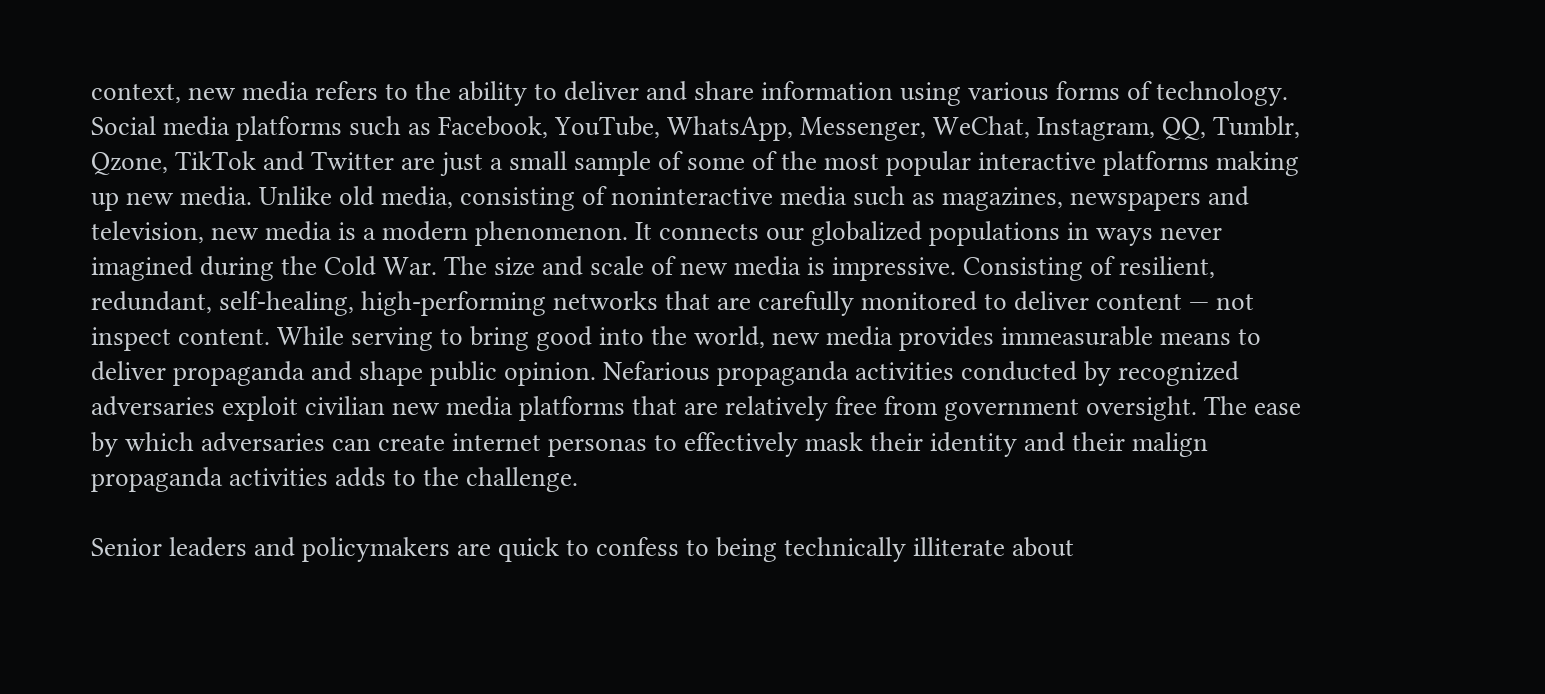context, new media refers to the ability to deliver and share information using various forms of technology. Social media platforms such as Facebook, YouTube, WhatsApp, Messenger, WeChat, Instagram, QQ, Tumblr, Qzone, TikTok and Twitter are just a small sample of some of the most popular interactive platforms making up new media. Unlike old media, consisting of noninteractive media such as magazines, newspapers and television, new media is a modern phenomenon. It connects our globalized populations in ways never imagined during the Cold War. The size and scale of new media is impressive. Consisting of resilient, redundant, self-healing, high-performing networks that are carefully monitored to deliver content — not inspect content. While serving to bring good into the world, new media provides immeasurable means to deliver propaganda and shape public opinion. Nefarious propaganda activities conducted by recognized adversaries exploit civilian new media platforms that are relatively free from government oversight. The ease by which adversaries can create internet personas to effectively mask their identity and their malign propaganda activities adds to the challenge.

Senior leaders and policymakers are quick to confess to being technically illiterate about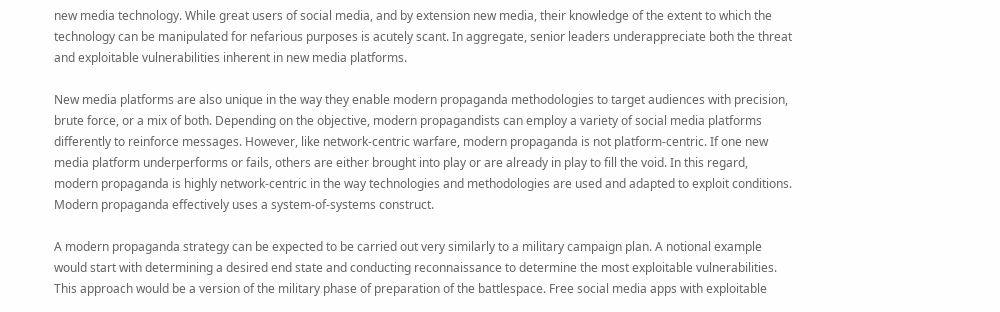new media technology. While great users of social media, and by extension new media, their knowledge of the extent to which the technology can be manipulated for nefarious purposes is acutely scant. In aggregate, senior leaders underappreciate both the threat and exploitable vulnerabilities inherent in new media platforms.

New media platforms are also unique in the way they enable modern propaganda methodologies to target audiences with precision, brute force, or a mix of both. Depending on the objective, modern propagandists can employ a variety of social media platforms differently to reinforce messages. However, like network-centric warfare, modern propaganda is not platform-centric. If one new media platform underperforms or fails, others are either brought into play or are already in play to fill the void. In this regard, modern propaganda is highly network-centric in the way technologies and methodologies are used and adapted to exploit conditions. Modern propaganda effectively uses a system-of-systems construct.

A modern propaganda strategy can be expected to be carried out very similarly to a military campaign plan. A notional example would start with determining a desired end state and conducting reconnaissance to determine the most exploitable vulnerabilities. This approach would be a version of the military phase of preparation of the battlespace. Free social media apps with exploitable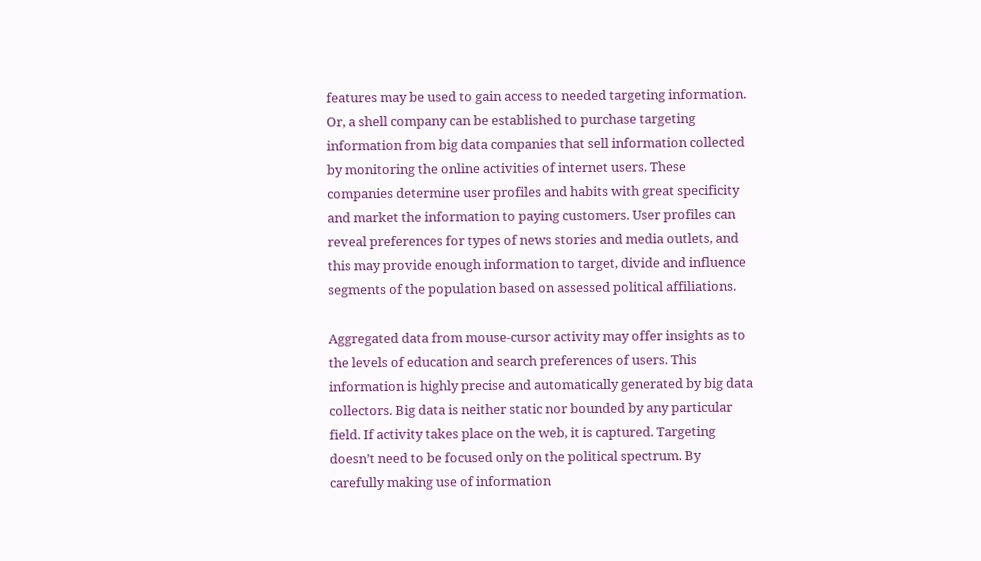features may be used to gain access to needed targeting information. Or, a shell company can be established to purchase targeting information from big data companies that sell information collected by monitoring the online activities of internet users. These companies determine user profiles and habits with great specificity and market the information to paying customers. User profiles can reveal preferences for types of news stories and media outlets, and this may provide enough information to target, divide and influence segments of the population based on assessed political affiliations.

Aggregated data from mouse-cursor activity may offer insights as to the levels of education and search preferences of users. This information is highly precise and automatically generated by big data collectors. Big data is neither static nor bounded by any particular field. If activity takes place on the web, it is captured. Targeting doesn’t need to be focused only on the political spectrum. By carefully making use of information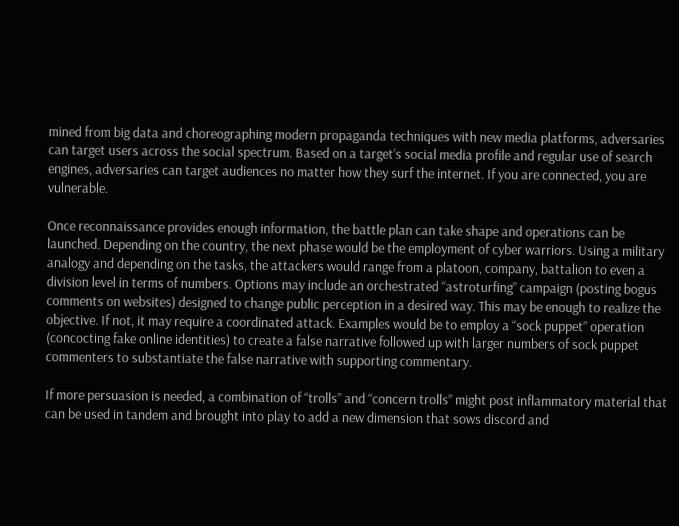mined from big data and choreographing modern propaganda techniques with new media platforms, adversaries can target users across the social spectrum. Based on a target’s social media profile and regular use of search engines, adversaries can target audiences no matter how they surf the internet. If you are connected, you are vulnerable.

Once reconnaissance provides enough information, the battle plan can take shape and operations can be launched. Depending on the country, the next phase would be the employment of cyber warriors. Using a military analogy and depending on the tasks, the attackers would range from a platoon, company, battalion to even a division level in terms of numbers. Options may include an orchestrated “astroturfing” campaign (posting bogus comments on websites) designed to change public perception in a desired way. This may be enough to realize the objective. If not, it may require a coordinated attack. Examples would be to employ a “sock puppet” operation (concocting fake online identities) to create a false narrative followed up with larger numbers of sock puppet commenters to substantiate the false narrative with supporting commentary.

If more persuasion is needed, a combination of “trolls” and “concern trolls” might post inflammatory material that can be used in tandem and brought into play to add a new dimension that sows discord and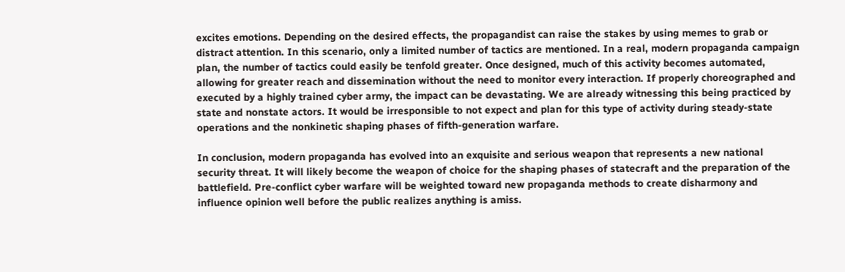excites emotions. Depending on the desired effects, the propagandist can raise the stakes by using memes to grab or distract attention. In this scenario, only a limited number of tactics are mentioned. In a real, modern propaganda campaign plan, the number of tactics could easily be tenfold greater. Once designed, much of this activity becomes automated, allowing for greater reach and dissemination without the need to monitor every interaction. If properly choreographed and executed by a highly trained cyber army, the impact can be devastating. We are already witnessing this being practiced by state and nonstate actors. It would be irresponsible to not expect and plan for this type of activity during steady-state operations and the nonkinetic shaping phases of fifth-generation warfare.

In conclusion, modern propaganda has evolved into an exquisite and serious weapon that represents a new national security threat. It will likely become the weapon of choice for the shaping phases of statecraft and the preparation of the battlefield. Pre-conflict cyber warfare will be weighted toward new propaganda methods to create disharmony and influence opinion well before the public realizes anything is amiss.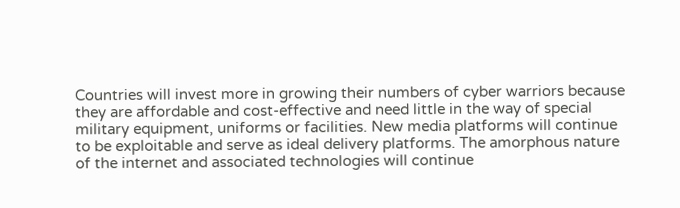Countries will invest more in growing their numbers of cyber warriors because they are affordable and cost-effective and need little in the way of special military equipment, uniforms or facilities. New media platforms will continue to be exploitable and serve as ideal delivery platforms. The amorphous nature of the internet and associated technologies will continue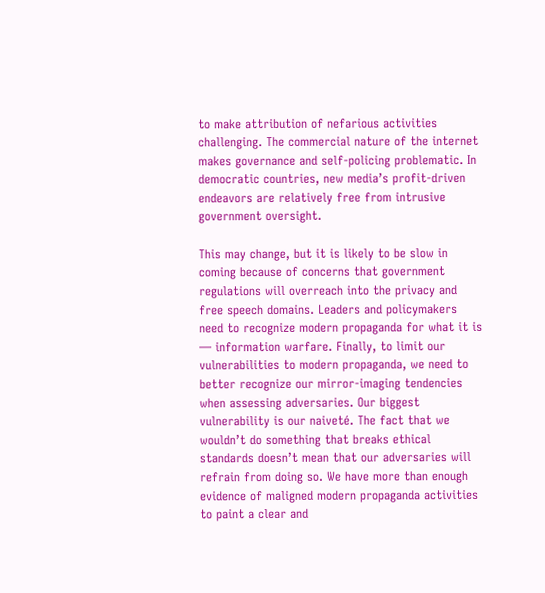to make attribution of nefarious activities challenging. The commercial nature of the internet makes governance and self-policing problematic. In democratic countries, new media’s profit-driven endeavors are relatively free from intrusive government oversight.

This may change, but it is likely to be slow in coming because of concerns that government regulations will overreach into the privacy and free speech domains. Leaders and policymakers need to recognize modern propaganda for what it is — information warfare. Finally, to limit our vulnerabilities to modern propaganda, we need to better recognize our mirror-imaging tendencies when assessing adversaries. Our biggest vulnerability is our naiveté. The fact that we wouldn’t do something that breaks ethical standards doesn’t mean that our adversaries will refrain from doing so. We have more than enough evidence of maligned modern propaganda activities to paint a clear and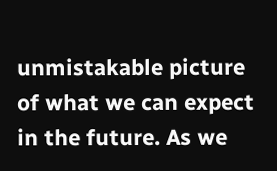unmistakable picture of what we can expect in the future. As we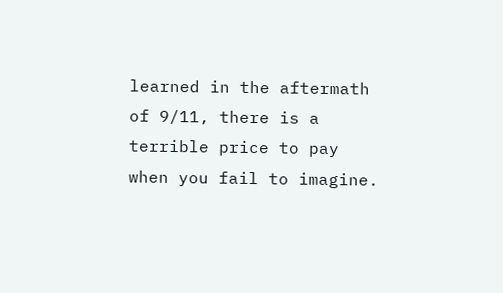learned in the aftermath of 9/11, there is a terrible price to pay when you fail to imagine.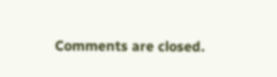Comments are closed.